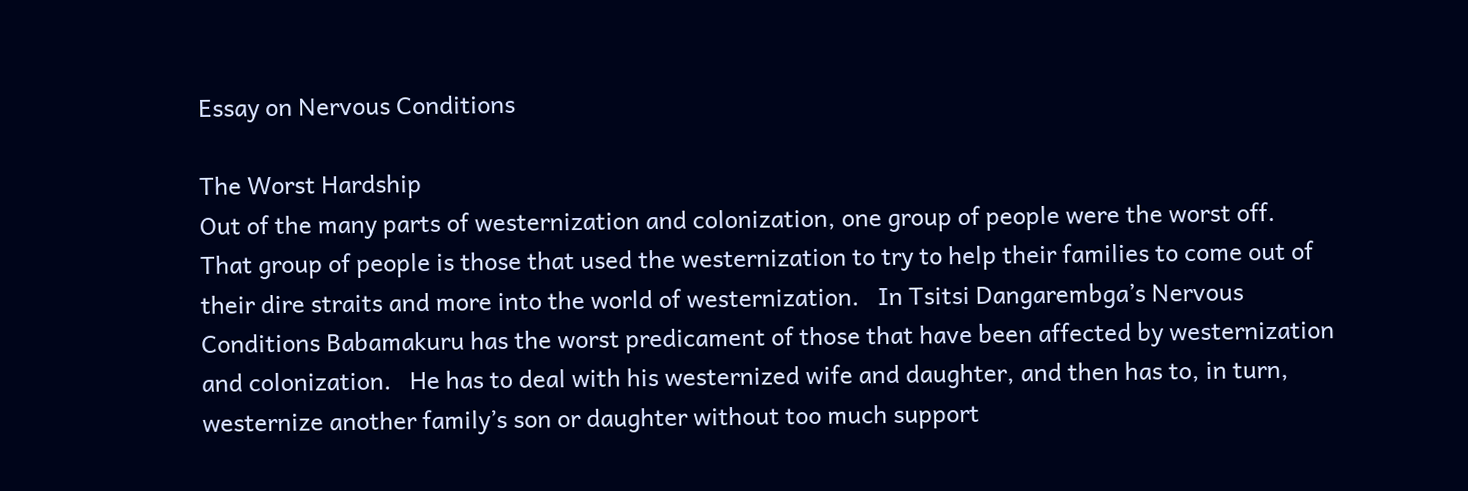Essay on Nervous Conditions

The Worst Hardship
Out of the many parts of westernization and colonization, one group of people were the worst off.   That group of people is those that used the westernization to try to help their families to come out of their dire straits and more into the world of westernization.   In Tsitsi Dangarembga’s Nervous Conditions Babamakuru has the worst predicament of those that have been affected by westernization and colonization.   He has to deal with his westernized wife and daughter, and then has to, in turn, westernize another family’s son or daughter without too much support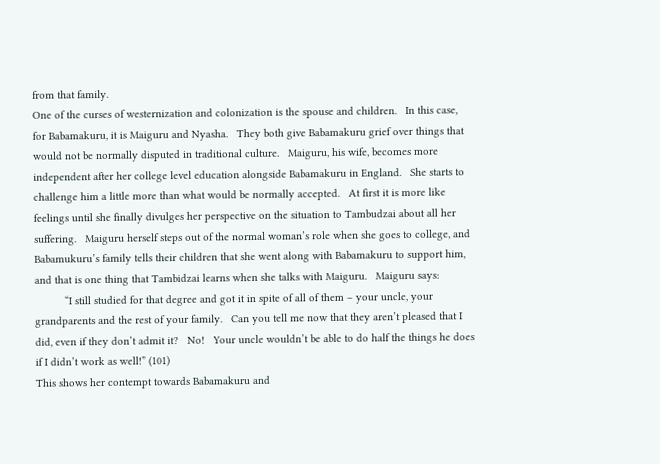from that family.
One of the curses of westernization and colonization is the spouse and children.   In this case, for Babamakuru, it is Maiguru and Nyasha.   They both give Babamakuru grief over things that would not be normally disputed in traditional culture.   Maiguru, his wife, becomes more independent after her college level education alongside Babamakuru in England.   She starts to challenge him a little more than what would be normally accepted.   At first it is more like feelings until she finally divulges her perspective on the situation to Tambudzai about all her suffering.   Maiguru herself steps out of the normal woman’s role when she goes to college, and Babamukuru’s family tells their children that she went along with Babamakuru to support him, and that is one thing that Tambidzai learns when she talks with Maiguru.   Maiguru says:
          “I still studied for that degree and got it in spite of all of them – your uncle, your grandparents and the rest of your family.   Can you tell me now that they aren’t pleased that I did, even if they don’t admit it?   No!   Your uncle wouldn’t be able to do half the things he does if I didn’t work as well!” (101)
This shows her contempt towards Babamakuru and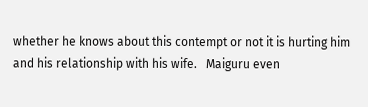whether he knows about this contempt or not it is hurting him and his relationship with his wife.   Maiguru even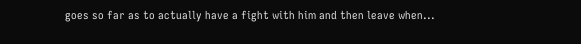goes so far as to actually have a fight with him and then leave when...